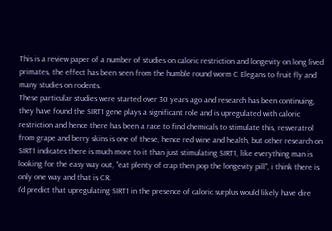This is a review paper of a number of studies on caloric restriction and longevity on long lived primates, the effect has been seen from the humble round worm C Elegans to fruit fly and many studies on rodents.
These particular studies were started over 30 years ago and research has been continuing, they have found the SIRT1 gene plays a significant role and is upregulated with caloric restriction and hence there has been a race to find chemicals to stimulate this, resveratrol from grape and berry skins is one of these, hence red wine and health, but other research on SIRT1 indicates there is much more to it than just stimulating SIRT1, like everything man is looking for the easy way out, "eat plenty of crap then pop the longevity pill", i think there is only one way and that is CR.
I'd predict that upregulating SIRT1 in the presence of caloric surplus would likely have dire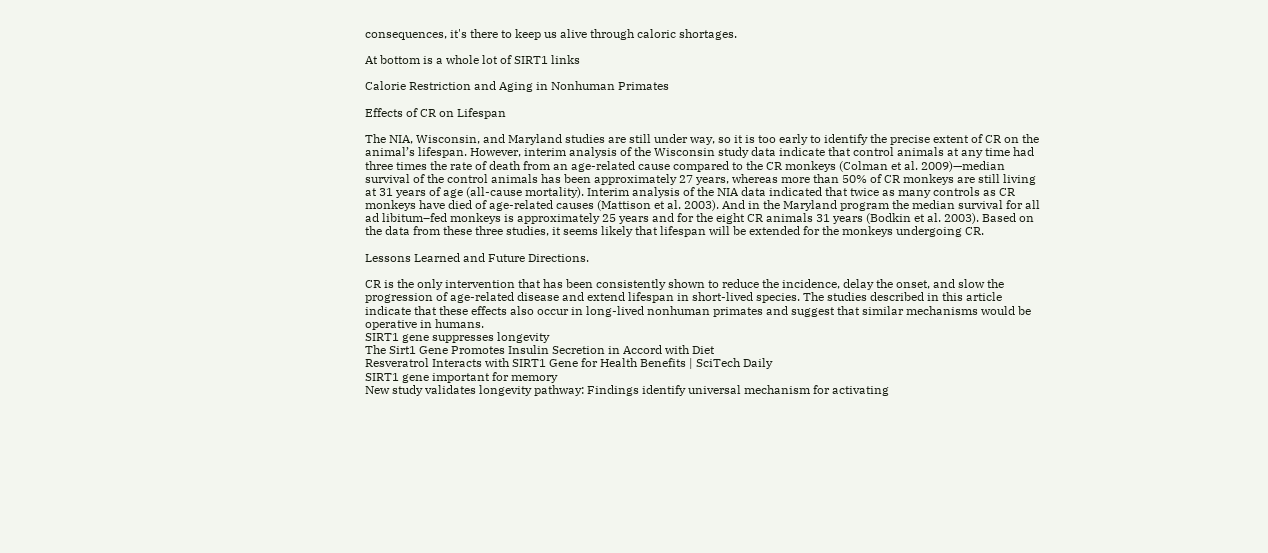consequences, it's there to keep us alive through caloric shortages.

At bottom is a whole lot of SIRT1 links

Calorie Restriction and Aging in Nonhuman Primates

Effects of CR on Lifespan

The NIA, Wisconsin, and Maryland studies are still under way, so it is too early to identify the precise extent of CR on the animal’s lifespan. However, interim analysis of the Wisconsin study data indicate that control animals at any time had three times the rate of death from an age-related cause compared to the CR monkeys (Colman et al. 2009)—median survival of the control animals has been approximately 27 years, whereas more than 50% of CR monkeys are still living at 31 years of age (all-cause mortality). Interim analysis of the NIA data indicated that twice as many controls as CR monkeys have died of age-related causes (Mattison et al. 2003). And in the Maryland program the median survival for all ad libitum–fed monkeys is approximately 25 years and for the eight CR animals 31 years (Bodkin et al. 2003). Based on the data from these three studies, it seems likely that lifespan will be extended for the monkeys undergoing CR.

Lessons Learned and Future Directions.

CR is the only intervention that has been consistently shown to reduce the incidence, delay the onset, and slow the progression of age-related disease and extend lifespan in short-lived species. The studies described in this article indicate that these effects also occur in long-lived nonhuman primates and suggest that similar mechanisms would be operative in humans.
SIRT1 gene suppresses longevity
The Sirt1 Gene Promotes Insulin Secretion in Accord with Diet
Resveratrol Interacts with SIRT1 Gene for Health Benefits | SciTech Daily
SIRT1 gene important for memory
New study validates longevity pathway: Findings identify universal mechanism for activating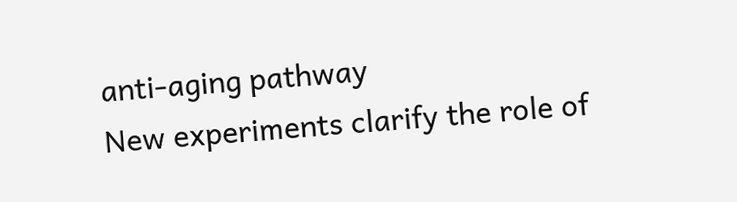anti-aging pathway
New experiments clarify the role of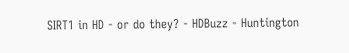SIRT1 in HD - or do they? - HDBuzz - Huntington